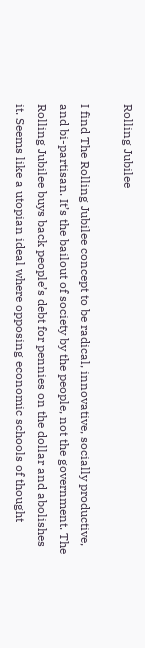Rolling Jubilee

I find The Rolling Jubilee concept to be radical, innovative, socially productive, and bi-partisan. It’s the bailout of society by the people, not the government. The Rolling Jubilee buys back people’s debt for pennies on the dollar and abolishes it. Seems like a utopian ideal where opposing economic schools of thought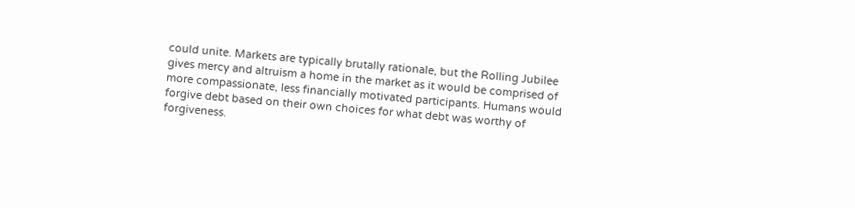could unite. Markets are typically brutally rationale, but the Rolling Jubilee gives mercy and altruism a home in the market as it would be comprised of more compassionate, less financially motivated participants. Humans would forgive debt based on their own choices for what debt was worthy of forgiveness.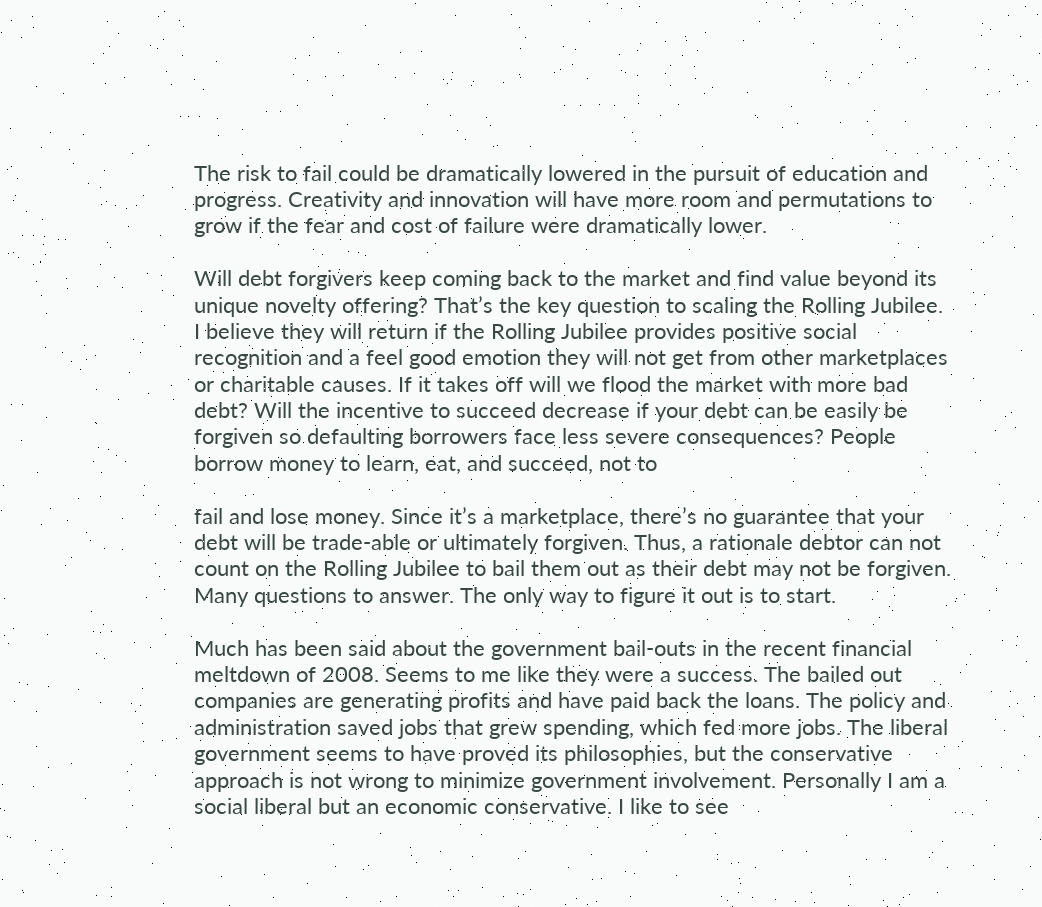The risk to fail could be dramatically lowered in the pursuit of education and progress. Creativity and innovation will have more room and permutations to grow if the fear and cost of failure were dramatically lower.

Will debt forgivers keep coming back to the market and find value beyond its unique novelty offering? That’s the key question to scaling the Rolling Jubilee. I believe they will return if the Rolling Jubilee provides positive social recognition and a feel good emotion they will not get from other marketplaces or charitable causes. If it takes off will we flood the market with more bad debt? Will the incentive to succeed decrease if your debt can be easily be forgiven so defaulting borrowers face less severe consequences? People borrow money to learn, eat, and succeed, not to

fail and lose money. Since it’s a marketplace, there’s no guarantee that your debt will be trade-able or ultimately forgiven. Thus, a rationale debtor can not count on the Rolling Jubilee to bail them out as their debt may not be forgiven. Many questions to answer. The only way to figure it out is to start.

Much has been said about the government bail-outs in the recent financial meltdown of 2008. Seems to me like they were a success. The bailed out companies are generating profits and have paid back the loans. The policy and administration saved jobs that grew spending, which fed more jobs. The liberal government seems to have proved its philosophies, but the conservative approach is not wrong to minimize government involvement. Personally I am a social liberal but an economic conservative. I like to see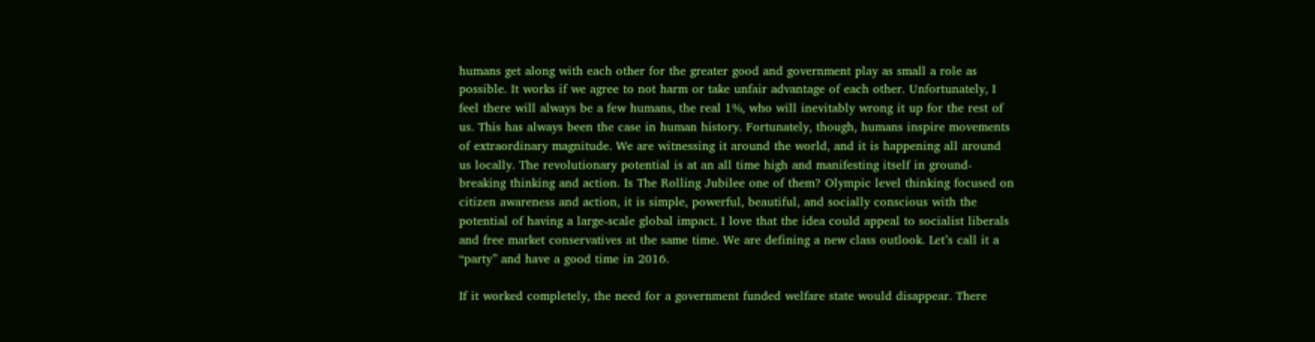humans get along with each other for the greater good and government play as small a role as possible. It works if we agree to not harm or take unfair advantage of each other. Unfortunately, I feel there will always be a few humans, the real 1%, who will inevitably wrong it up for the rest of us. This has always been the case in human history. Fortunately, though, humans inspire movements of extraordinary magnitude. We are witnessing it around the world, and it is happening all around us locally. The revolutionary potential is at an all time high and manifesting itself in ground-breaking thinking and action. Is The Rolling Jubilee one of them? Olympic level thinking focused on citizen awareness and action, it is simple, powerful, beautiful, and socially conscious with the potential of having a large-scale global impact. I love that the idea could appeal to socialist liberals and free market conservatives at the same time. We are defining a new class outlook. Let’s call it a “party” and have a good time in 2016.

If it worked completely, the need for a government funded welfare state would disappear. There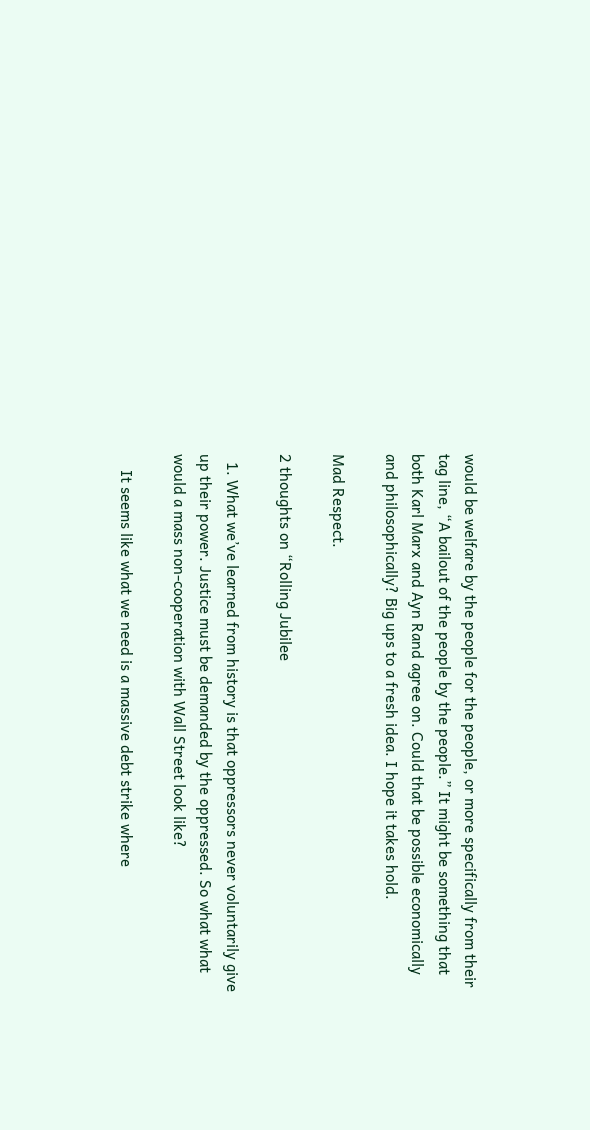would be welfare by the people for the people, or more specifically from their tag line, “A bailout of the people by the people.” It might be something that both Karl Marx and Ayn Rand agree on. Could that be possible economically and philosophically? Big ups to a fresh idea. I hope it takes hold.

Mad Respect.

2 thoughts on “Rolling Jubilee

  1. What we’ve learned from history is that oppressors never voluntarily give up their power. Justice must be demanded by the oppressed. So what what would a mass non-cooperation with Wall Street look like?

    It seems like what we need is a massive debt strike where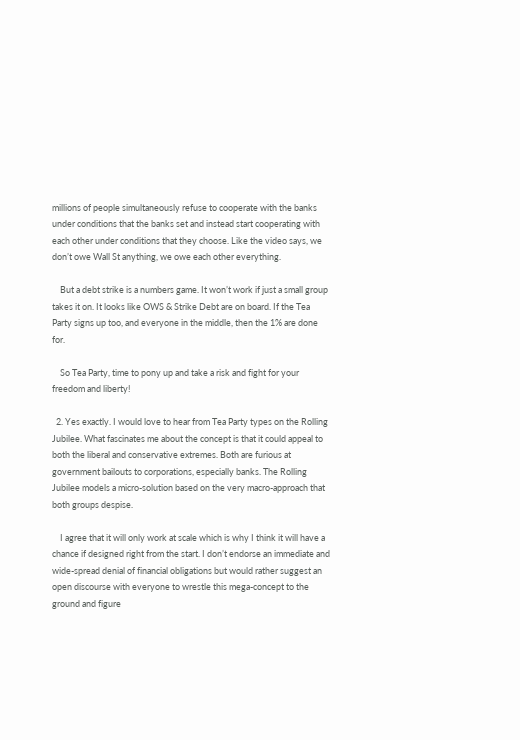millions of people simultaneously refuse to cooperate with the banks under conditions that the banks set and instead start cooperating with each other under conditions that they choose. Like the video says, we don’t owe Wall St anything, we owe each other everything.

    But a debt strike is a numbers game. It won’t work if just a small group takes it on. It looks like OWS & Strike Debt are on board. If the Tea Party signs up too, and everyone in the middle, then the 1% are done for.

    So Tea Party, time to pony up and take a risk and fight for your freedom and liberty!

  2. Yes exactly. I would love to hear from Tea Party types on the Rolling Jubilee. What fascinates me about the concept is that it could appeal to both the liberal and conservative extremes. Both are furious at government bailouts to corporations, especially banks. The Rolling Jubilee models a micro-solution based on the very macro-approach that both groups despise.

    I agree that it will only work at scale which is why I think it will have a chance if designed right from the start. I don’t endorse an immediate and wide-spread denial of financial obligations but would rather suggest an open discourse with everyone to wrestle this mega-concept to the ground and figure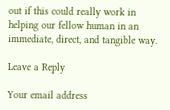out if this could really work in helping our fellow human in an immediate, direct, and tangible way.

Leave a Reply

Your email address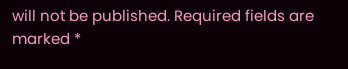will not be published. Required fields are marked *